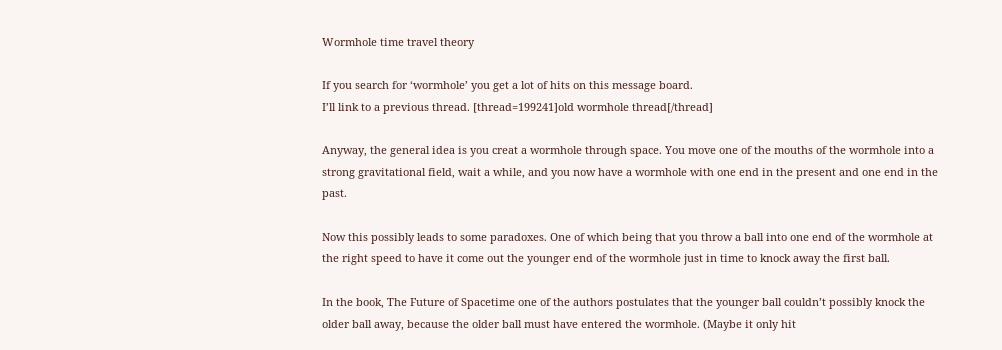Wormhole time travel theory

If you search for ‘wormhole’ you get a lot of hits on this message board.
I’ll link to a previous thread. [thread=199241]old wormhole thread[/thread]

Anyway, the general idea is you creat a wormhole through space. You move one of the mouths of the wormhole into a strong gravitational field, wait a while, and you now have a wormhole with one end in the present and one end in the past.

Now this possibly leads to some paradoxes. One of which being that you throw a ball into one end of the wormhole at the right speed to have it come out the younger end of the wormhole just in time to knock away the first ball.

In the book, The Future of Spacetime one of the authors postulates that the younger ball couldn’t possibly knock the older ball away, because the older ball must have entered the wormhole. (Maybe it only hit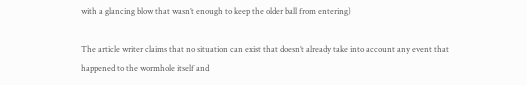with a glancing blow that wasn’t enough to keep the older ball from entering)

The article writer claims that no situation can exist that doesn’t already take into account any event that happened to the wormhole itself and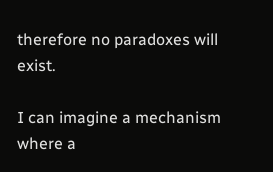therefore no paradoxes will exist.

I can imagine a mechanism where a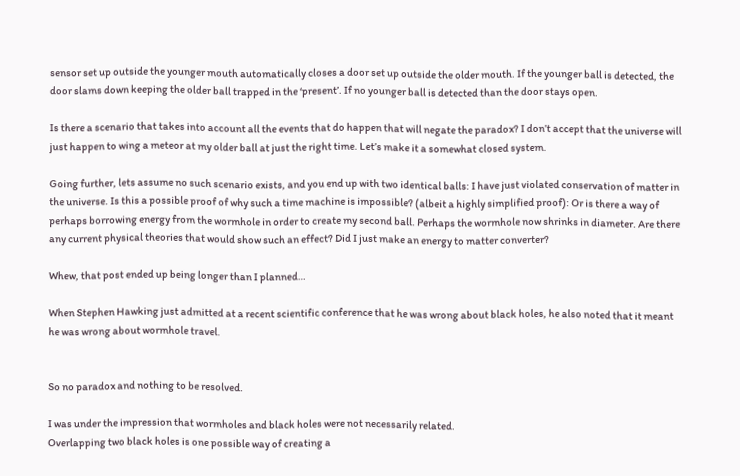sensor set up outside the younger mouth automatically closes a door set up outside the older mouth. If the younger ball is detected, the door slams down keeping the older ball trapped in the ‘present’. If no younger ball is detected than the door stays open.

Is there a scenario that takes into account all the events that do happen that will negate the paradox? I don’t accept that the universe will just happen to wing a meteor at my older ball at just the right time. Let’s make it a somewhat closed system.

Going further, lets assume no such scenario exists, and you end up with two identical balls: I have just violated conservation of matter in the universe. Is this a possible proof of why such a time machine is impossible? (albeit a highly simplified proof): Or is there a way of perhaps borrowing energy from the wormhole in order to create my second ball. Perhaps the wormhole now shrinks in diameter. Are there any current physical theories that would show such an effect? Did I just make an energy to matter converter?

Whew, that post ended up being longer than I planned…

When Stephen Hawking just admitted at a recent scientific conference that he was wrong about black holes, he also noted that it meant he was wrong about wormhole travel.


So no paradox and nothing to be resolved.

I was under the impression that wormholes and black holes were not necessarily related.
Overlapping two black holes is one possible way of creating a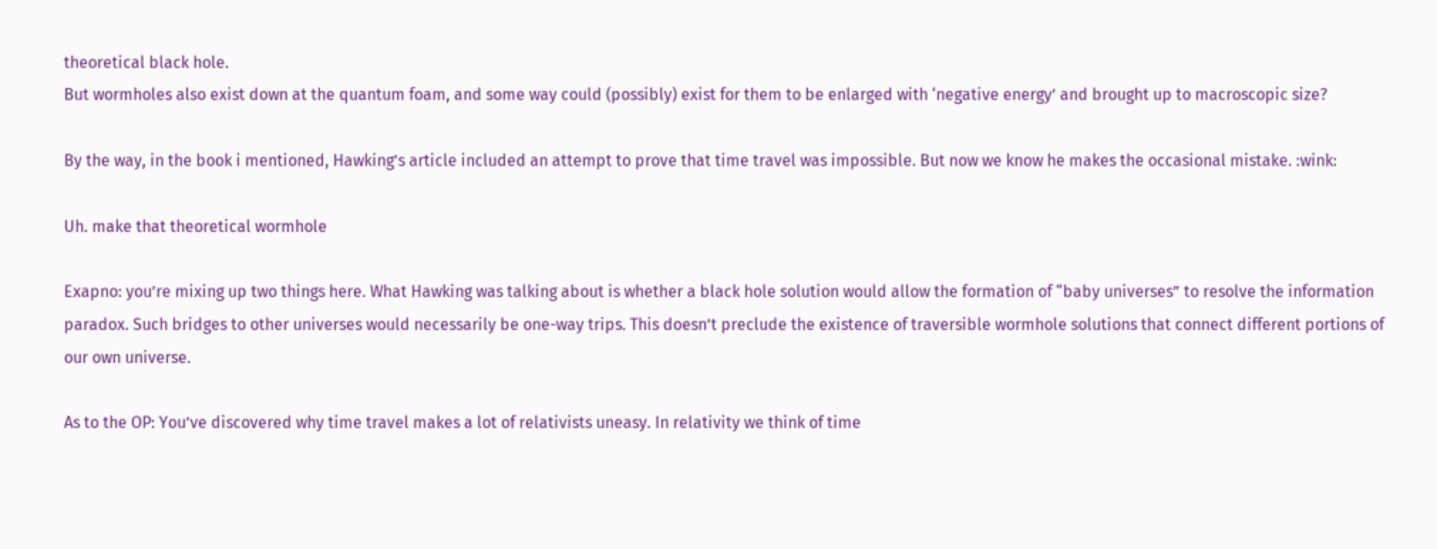theoretical black hole.
But wormholes also exist down at the quantum foam, and some way could (possibly) exist for them to be enlarged with ‘negative energy’ and brought up to macroscopic size?

By the way, in the book i mentioned, Hawking’s article included an attempt to prove that time travel was impossible. But now we know he makes the occasional mistake. :wink:

Uh. make that theoretical wormhole

Exapno: you’re mixing up two things here. What Hawking was talking about is whether a black hole solution would allow the formation of “baby universes” to resolve the information paradox. Such bridges to other universes would necessarily be one-way trips. This doesn’t preclude the existence of traversible wormhole solutions that connect different portions of our own universe.

As to the OP: You’ve discovered why time travel makes a lot of relativists uneasy. In relativity we think of time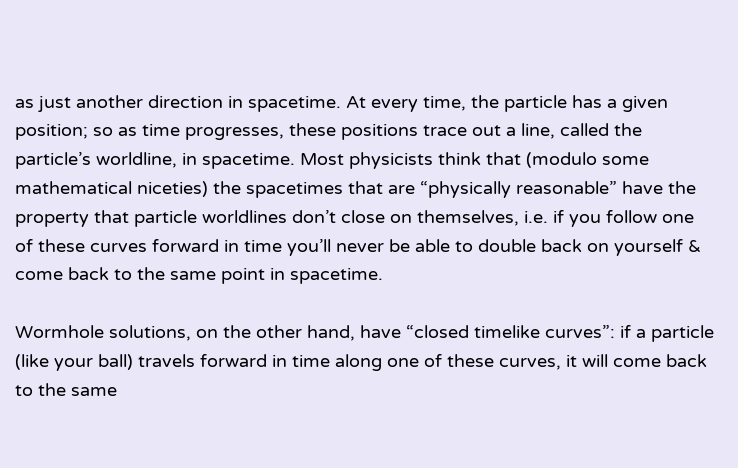as just another direction in spacetime. At every time, the particle has a given position; so as time progresses, these positions trace out a line, called the particle’s worldline, in spacetime. Most physicists think that (modulo some mathematical niceties) the spacetimes that are “physically reasonable” have the property that particle worldlines don’t close on themselves, i.e. if you follow one of these curves forward in time you’ll never be able to double back on yourself & come back to the same point in spacetime.

Wormhole solutions, on the other hand, have “closed timelike curves”: if a particle (like your ball) travels forward in time along one of these curves, it will come back to the same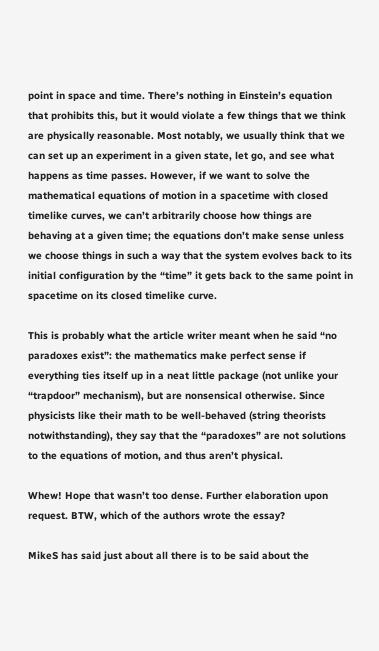point in space and time. There’s nothing in Einstein’s equation that prohibits this, but it would violate a few things that we think are physically reasonable. Most notably, we usually think that we can set up an experiment in a given state, let go, and see what happens as time passes. However, if we want to solve the mathematical equations of motion in a spacetime with closed timelike curves, we can’t arbitrarily choose how things are behaving at a given time; the equations don’t make sense unless we choose things in such a way that the system evolves back to its initial configuration by the “time” it gets back to the same point in spacetime on its closed timelike curve.

This is probably what the article writer meant when he said “no paradoxes exist”: the mathematics make perfect sense if everything ties itself up in a neat little package (not unlike your “trapdoor” mechanism), but are nonsensical otherwise. Since physicists like their math to be well-behaved (string theorists notwithstanding), they say that the “paradoxes” are not solutions to the equations of motion, and thus aren’t physical.

Whew! Hope that wasn’t too dense. Further elaboration upon request. BTW, which of the authors wrote the essay?

MikeS has said just about all there is to be said about the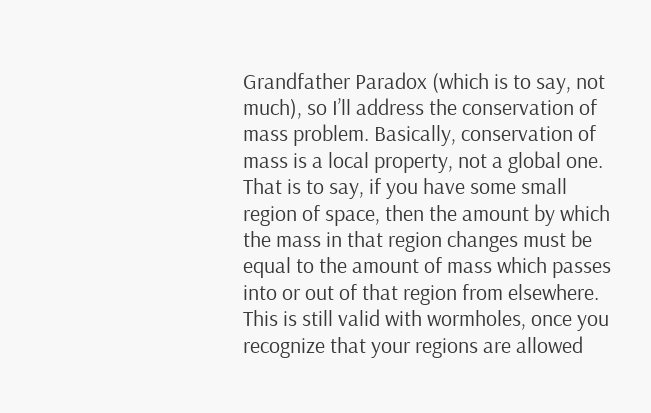Grandfather Paradox (which is to say, not much), so I’ll address the conservation of mass problem. Basically, conservation of mass is a local property, not a global one. That is to say, if you have some small region of space, then the amount by which the mass in that region changes must be equal to the amount of mass which passes into or out of that region from elsewhere. This is still valid with wormholes, once you recognize that your regions are allowed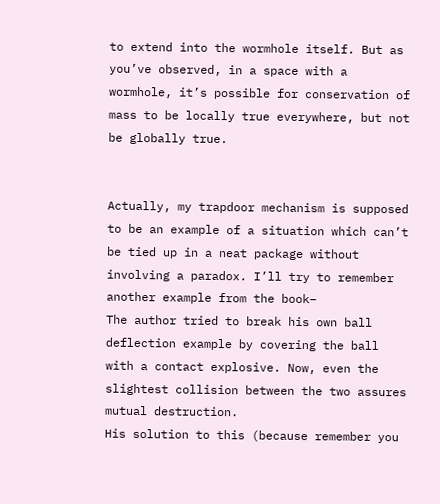to extend into the wormhole itself. But as you’ve observed, in a space with a wormhole, it’s possible for conservation of mass to be locally true everywhere, but not be globally true.


Actually, my trapdoor mechanism is supposed to be an example of a situation which can’t be tied up in a neat package without involving a paradox. I’ll try to remember another example from the book–
The author tried to break his own ball deflection example by covering the ball with a contact explosive. Now, even the slightest collision between the two assures mutual destruction.
His solution to this (because remember you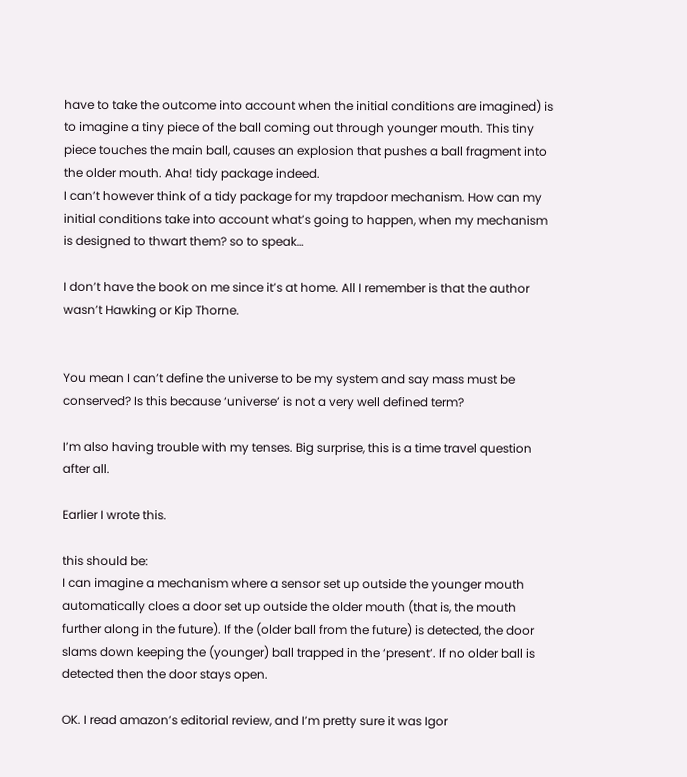have to take the outcome into account when the initial conditions are imagined) is to imagine a tiny piece of the ball coming out through younger mouth. This tiny piece touches the main ball, causes an explosion that pushes a ball fragment into the older mouth. Aha! tidy package indeed.
I can’t however think of a tidy package for my trapdoor mechanism. How can my initial conditions take into account what’s going to happen, when my mechanism is designed to thwart them? so to speak…

I don’t have the book on me since it’s at home. All I remember is that the author wasn’t Hawking or Kip Thorne.


You mean I can’t define the universe to be my system and say mass must be conserved? Is this because ‘universe’ is not a very well defined term?

I’m also having trouble with my tenses. Big surprise, this is a time travel question after all.

Earlier I wrote this.

this should be:
I can imagine a mechanism where a sensor set up outside the younger mouth automatically cloes a door set up outside the older mouth (that is, the mouth further along in the future). If the (older ball from the future) is detected, the door slams down keeping the (younger) ball trapped in the ‘present’. If no older ball is detected then the door stays open.

OK. I read amazon’s editorial review, and I’m pretty sure it was Igor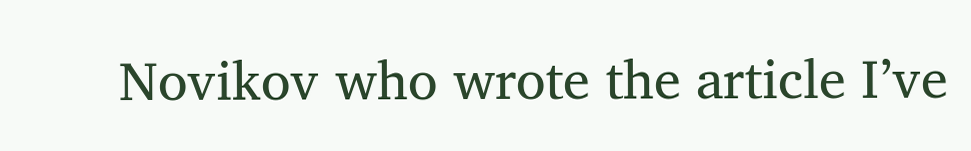Novikov who wrote the article I’ve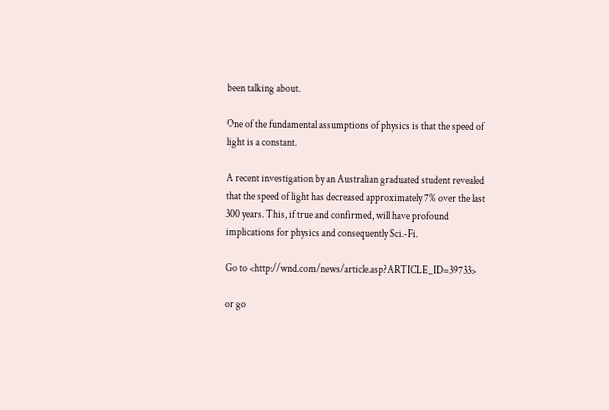been talking about.

One of the fundamental assumptions of physics is that the speed of light is a constant.

A recent investigation by an Australian graduated student revealed that the speed of light has decreased approximately 7% over the last 300 years. This, if true and confirmed, will have profound implications for physics and consequently Sci.-Fi.

Go to <http://wnd.com/news/article.asp?ARTICLE_ID=39733>

or go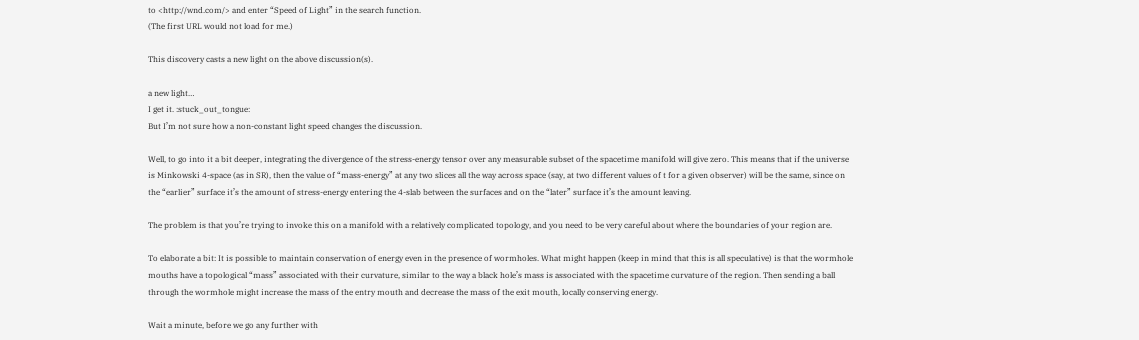to <http://wnd.com/> and enter “Speed of Light” in the search function.
(The first URL would not load for me.)

This discovery casts a new light on the above discussion(s).

a new light…
I get it. :stuck_out_tongue:
But I’m not sure how a non-constant light speed changes the discussion.

Well, to go into it a bit deeper, integrating the divergence of the stress-energy tensor over any measurable subset of the spacetime manifold will give zero. This means that if the universe is Minkowski 4-space (as in SR), then the value of “mass-energy” at any two slices all the way across space (say, at two different values of t for a given observer) will be the same, since on the “earlier” surface it’s the amount of stress-energy entering the 4-slab between the surfaces and on the “later” surface it’s the amount leaving.

The problem is that you’re trying to invoke this on a manifold with a relatively complicated topology, and you need to be very careful about where the boundaries of your region are.

To elaborate a bit: It is possible to maintain conservation of energy even in the presence of wormholes. What might happen (keep in mind that this is all speculative) is that the wormhole mouths have a topological “mass” associated with their curvature, similar to the way a black hole’s mass is associated with the spacetime curvature of the region. Then sending a ball through the wormhole might increase the mass of the entry mouth and decrease the mass of the exit mouth, locally conserving energy.

Wait a minute, before we go any further with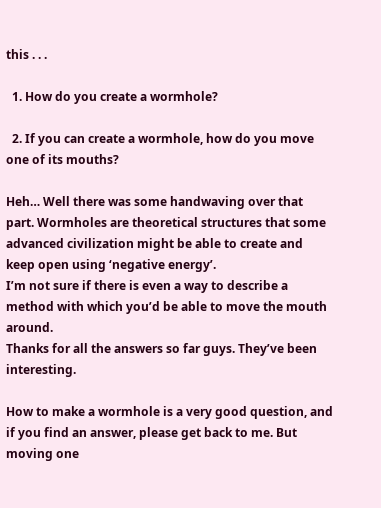this . . .

  1. How do you create a wormhole?

  2. If you can create a wormhole, how do you move one of its mouths?

Heh… Well there was some handwaving over that part. Wormholes are theoretical structures that some advanced civilization might be able to create and keep open using ‘negative energy’.
I’m not sure if there is even a way to describe a method with which you’d be able to move the mouth around.
Thanks for all the answers so far guys. They’ve been interesting.

How to make a wormhole is a very good question, and if you find an answer, please get back to me. But moving one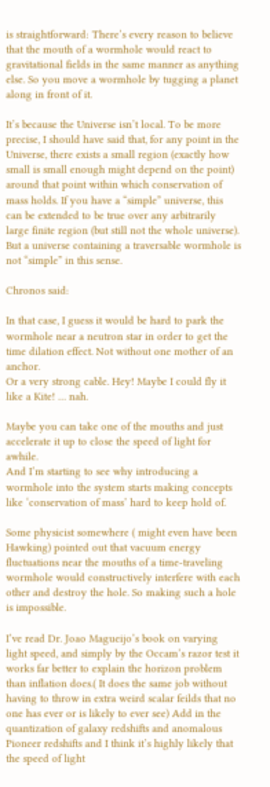is straightforward: There’s every reason to believe that the mouth of a wormhole would react to gravitational fields in the same manner as anything else. So you move a wormhole by tugging a planet along in front of it.

It’s because the Universe isn’t local. To be more precise, I should have said that, for any point in the Universe, there exists a small region (exactly how small is small enough might depend on the point) around that point within which conservation of mass holds. If you have a “simple” universe, this can be extended to be true over any arbitrarily large finite region (but still not the whole universe). But a universe containing a traversable wormhole is not “simple” in this sense.

Chronos said:

In that case, I guess it would be hard to park the wormhole near a neutron star in order to get the time dilation effect. Not without one mother of an anchor.
Or a very strong cable. Hey! Maybe I could fly it like a Kite! … nah.

Maybe you can take one of the mouths and just accelerate it up to close the speed of light for awhile.
And I’m starting to see why introducing a wormhole into the system starts making concepts like ‘conservation of mass’ hard to keep hold of.

Some physicist somewhere ( might even have been Hawking) pointed out that vacuum energy fluctuations near the mouths of a time-traveling wormhole would constructively interfere with each other and destroy the hole. So making such a hole is impossible.

I’ve read Dr. Joao Magueijo’s book on varying light speed, and simply by the Occam’s razor test it works far better to explain the horizon problem than inflation does.( It does the same job without having to throw in extra weird scalar feilds that no one has ever or is likely to ever see) Add in the quantization of galaxy redshifts and anomalous Pioneer redshifts and I think it’s highly likely that the speed of light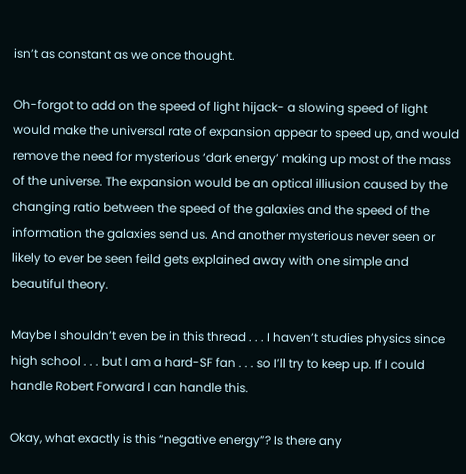isn’t as constant as we once thought.

Oh-forgot to add on the speed of light hijack- a slowing speed of light would make the universal rate of expansion appear to speed up, and would remove the need for mysterious ‘dark energy’ making up most of the mass of the universe. The expansion would be an optical illiusion caused by the changing ratio between the speed of the galaxies and the speed of the information the galaxies send us. And another mysterious never seen or likely to ever be seen feild gets explained away with one simple and beautiful theory.

Maybe I shouldn’t even be in this thread . . . I haven’t studies physics since high school . . . but I am a hard-SF fan . . . so I’ll try to keep up. If I could handle Robert Forward I can handle this.

Okay, what exactly is this “negative energy”? Is there any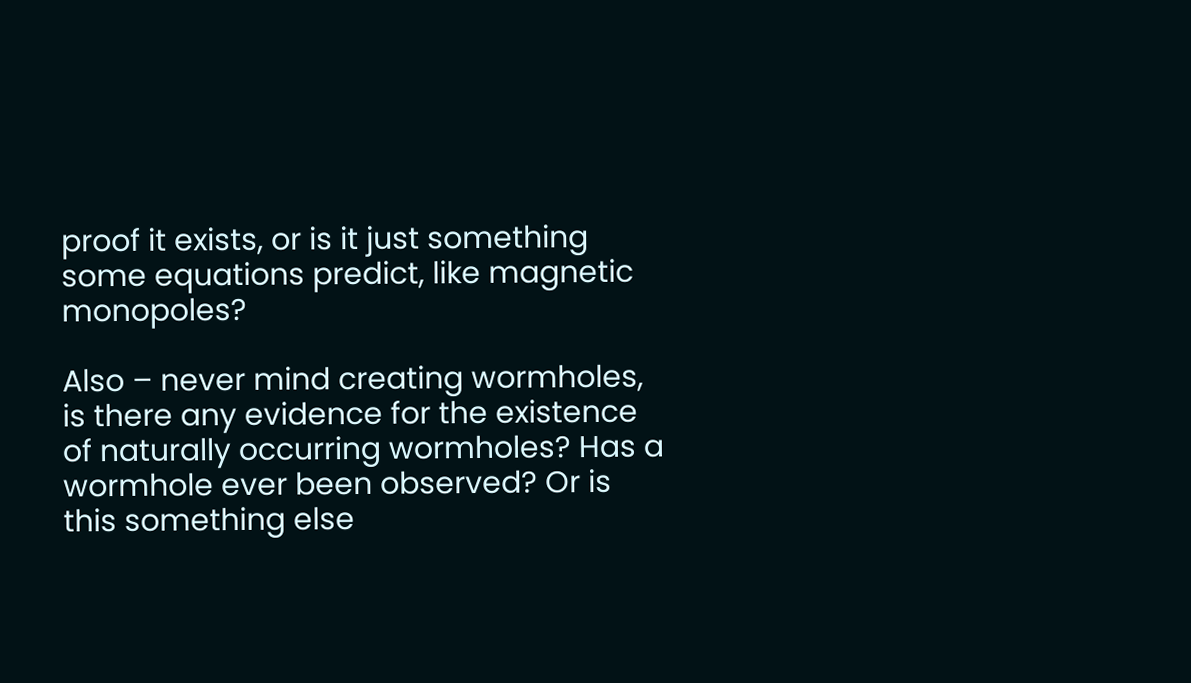proof it exists, or is it just something some equations predict, like magnetic monopoles?

Also – never mind creating wormholes, is there any evidence for the existence of naturally occurring wormholes? Has a wormhole ever been observed? Or is this something else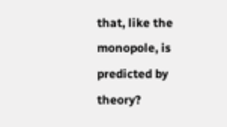that, like the monopole, is predicted by theory?